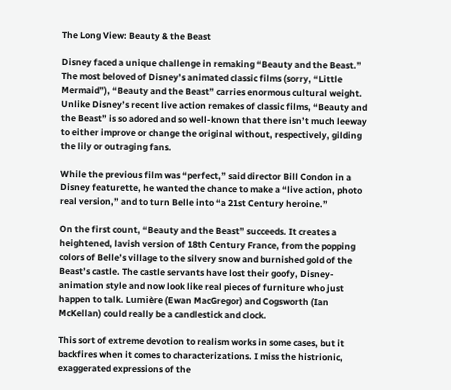The Long View: Beauty & the Beast

Disney faced a unique challenge in remaking “Beauty and the Beast.” The most beloved of Disney’s animated classic films (sorry, “Little Mermaid”), “Beauty and the Beast” carries enormous cultural weight. Unlike Disney’s recent live action remakes of classic films, “Beauty and the Beast” is so adored and so well-known that there isn’t much leeway to either improve or change the original without, respectively, gilding the lily or outraging fans.

While the previous film was “perfect,” said director Bill Condon in a Disney featurette, he wanted the chance to make a “live action, photo real version,” and to turn Belle into “a 21st Century heroine.”

On the first count, “Beauty and the Beast” succeeds. It creates a heightened, lavish version of 18th Century France, from the popping colors of Belle’s village to the silvery snow and burnished gold of the Beast’s castle. The castle servants have lost their goofy, Disney-animation style and now look like real pieces of furniture who just happen to talk. Lumière (Ewan MacGregor) and Cogsworth (Ian McKellan) could really be a candlestick and clock.

This sort of extreme devotion to realism works in some cases, but it backfires when it comes to characterizations. I miss the histrionic, exaggerated expressions of the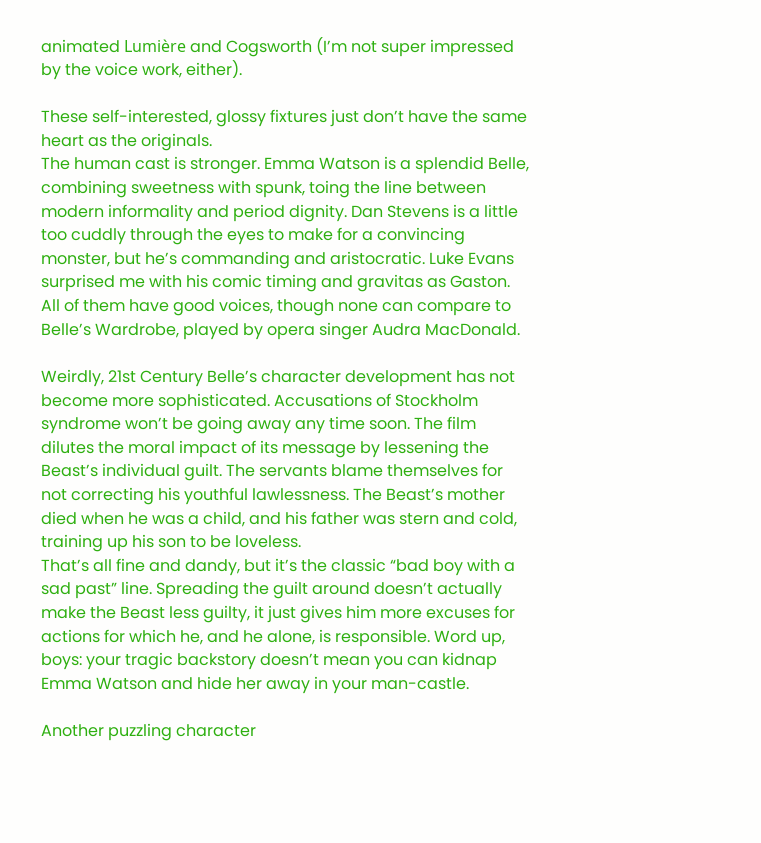animated Lumière and Cogsworth (I’m not super impressed by the voice work, either).

These self-interested, glossy fixtures just don’t have the same heart as the originals.
The human cast is stronger. Emma Watson is a splendid Belle, combining sweetness with spunk, toing the line between modern informality and period dignity. Dan Stevens is a little too cuddly through the eyes to make for a convincing monster, but he’s commanding and aristocratic. Luke Evans surprised me with his comic timing and gravitas as Gaston. All of them have good voices, though none can compare to Belle’s Wardrobe, played by opera singer Audra MacDonald.

Weirdly, 21st Century Belle’s character development has not become more sophisticated. Accusations of Stockholm syndrome won’t be going away any time soon. The film dilutes the moral impact of its message by lessening the Beast’s individual guilt. The servants blame themselves for not correcting his youthful lawlessness. The Beast’s mother died when he was a child, and his father was stern and cold, training up his son to be loveless.
That’s all fine and dandy, but it’s the classic “bad boy with a sad past” line. Spreading the guilt around doesn’t actually make the Beast less guilty, it just gives him more excuses for actions for which he, and he alone, is responsible. Word up, boys: your tragic backstory doesn’t mean you can kidnap Emma Watson and hide her away in your man-castle.

Another puzzling character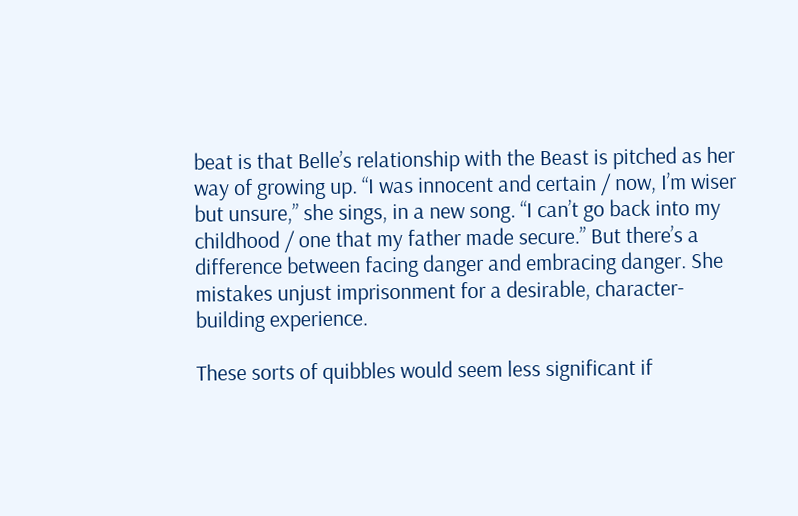beat is that Belle’s relationship with the Beast is pitched as her way of growing up. “I was innocent and certain / now, I’m wiser but unsure,” she sings, in a new song. “I can’t go back into my childhood / one that my father made secure.” But there’s a difference between facing danger and embracing danger. She mistakes unjust imprisonment for a desirable, character-building experience.

These sorts of quibbles would seem less significant if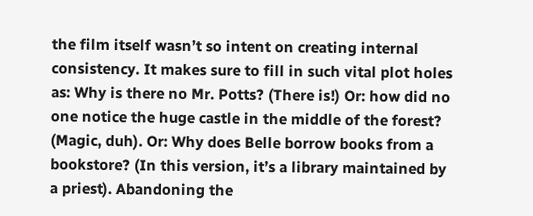the film itself wasn’t so intent on creating internal consistency. It makes sure to fill in such vital plot holes as: Why is there no Mr. Potts? (There is!) Or: how did no one notice the huge castle in the middle of the forest? (Magic, duh). Or: Why does Belle borrow books from a bookstore? (In this version, it’s a library maintained by a priest). Abandoning the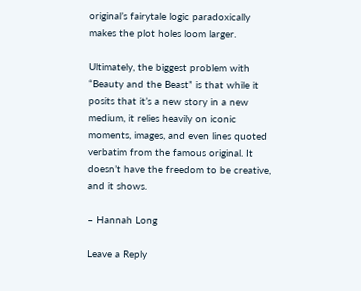original’s fairytale logic paradoxically makes the plot holes loom larger.

Ultimately, the biggest problem with “Beauty and the Beast” is that while it posits that it’s a new story in a new medium, it relies heavily on iconic moments, images, and even lines quoted verbatim from the famous original. It doesn’t have the freedom to be creative, and it shows.

– Hannah Long

Leave a Reply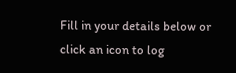Fill in your details below or click an icon to log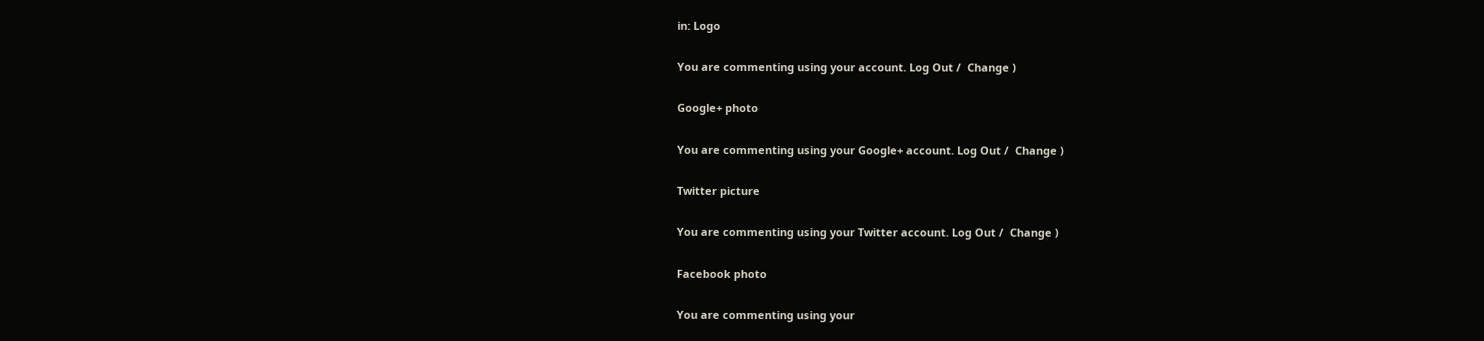in: Logo

You are commenting using your account. Log Out /  Change )

Google+ photo

You are commenting using your Google+ account. Log Out /  Change )

Twitter picture

You are commenting using your Twitter account. Log Out /  Change )

Facebook photo

You are commenting using your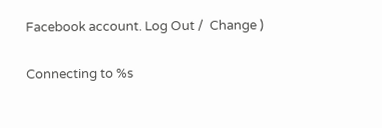Facebook account. Log Out /  Change )

Connecting to %s